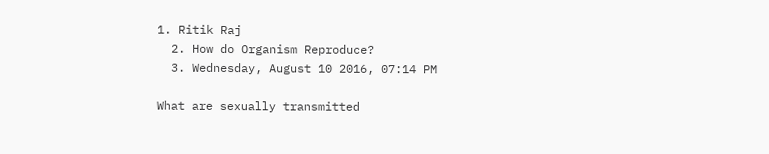1. Ritik Raj
  2. How do Organism Reproduce?
  3. Wednesday, August 10 2016, 07:14 PM

What are sexually transmitted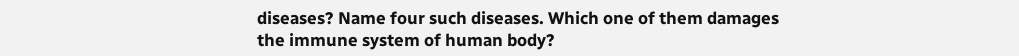diseases? Name four such diseases. Which one of them damages the immune system of human body?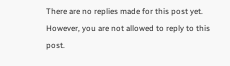There are no replies made for this post yet.
However, you are not allowed to reply to this post.